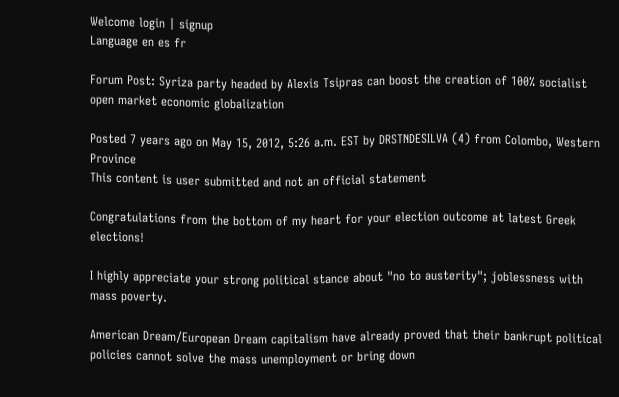Welcome login | signup
Language en es fr

Forum Post: Syriza party headed by Alexis Tsipras can boost the creation of 100% socialist open market economic globalization

Posted 7 years ago on May 15, 2012, 5:26 a.m. EST by DRSTNDESILVA (4) from Colombo, Western Province
This content is user submitted and not an official statement

Congratulations from the bottom of my heart for your election outcome at latest Greek elections!

I highly appreciate your strong political stance about "no to austerity"; joblessness with mass poverty.

American Dream/European Dream capitalism have already proved that their bankrupt political policies cannot solve the mass unemployment or bring down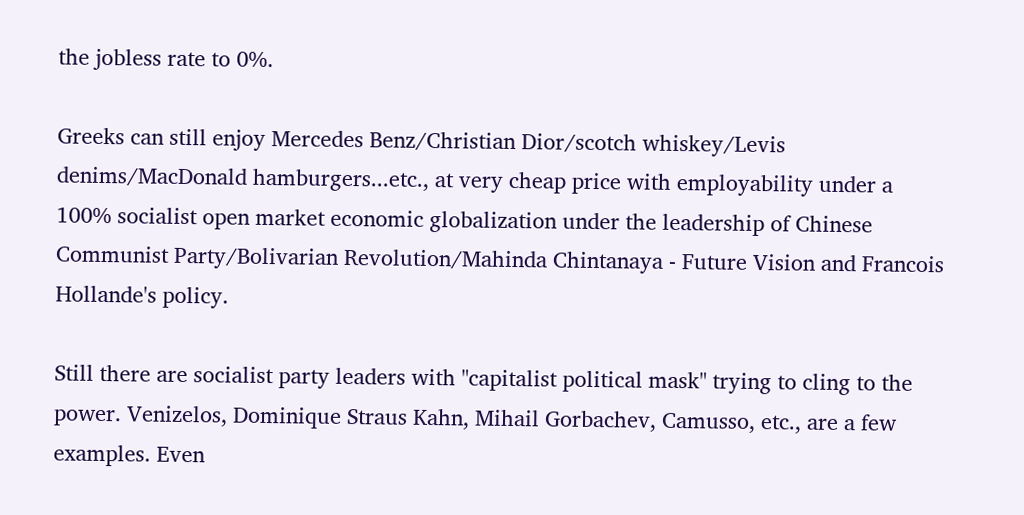the jobless rate to 0%.

Greeks can still enjoy Mercedes Benz/Christian Dior/scotch whiskey/Levis denims/MacDonald hamburgers...etc., at very cheap price with employability under a 100% socialist open market economic globalization under the leadership of Chinese Communist Party/Bolivarian Revolution/Mahinda Chintanaya - Future Vision and Francois Hollande's policy.

Still there are socialist party leaders with "capitalist political mask" trying to cling to the power. Venizelos, Dominique Straus Kahn, Mihail Gorbachev, Camusso, etc., are a few examples. Even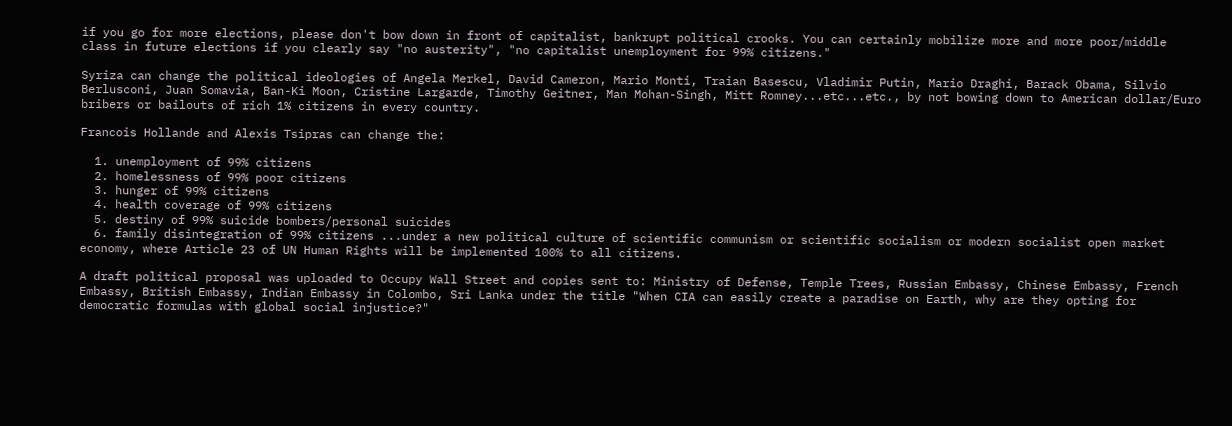if you go for more elections, please don't bow down in front of capitalist, bankrupt political crooks. You can certainly mobilize more and more poor/middle class in future elections if you clearly say "no austerity", "no capitalist unemployment for 99% citizens."

Syriza can change the political ideologies of Angela Merkel, David Cameron, Mario Monti, Traian Basescu, Vladimir Putin, Mario Draghi, Barack Obama, Silvio Berlusconi, Juan Somavia, Ban-Ki Moon, Cristine Largarde, Timothy Geitner, Man Mohan-Singh, Mitt Romney...etc...etc., by not bowing down to American dollar/Euro bribers or bailouts of rich 1% citizens in every country.

Francois Hollande and Alexis Tsipras can change the:

  1. unemployment of 99% citizens
  2. homelessness of 99% poor citizens
  3. hunger of 99% citizens
  4. health coverage of 99% citizens
  5. destiny of 99% suicide bombers/personal suicides
  6. family disintegration of 99% citizens ...under a new political culture of scientific communism or scientific socialism or modern socialist open market economy, where Article 23 of UN Human Rights will be implemented 100% to all citizens.

A draft political proposal was uploaded to Occupy Wall Street and copies sent to: Ministry of Defense, Temple Trees, Russian Embassy, Chinese Embassy, French Embassy, British Embassy, Indian Embassy in Colombo, Sri Lanka under the title "When CIA can easily create a paradise on Earth, why are they opting for democratic formulas with global social injustice?"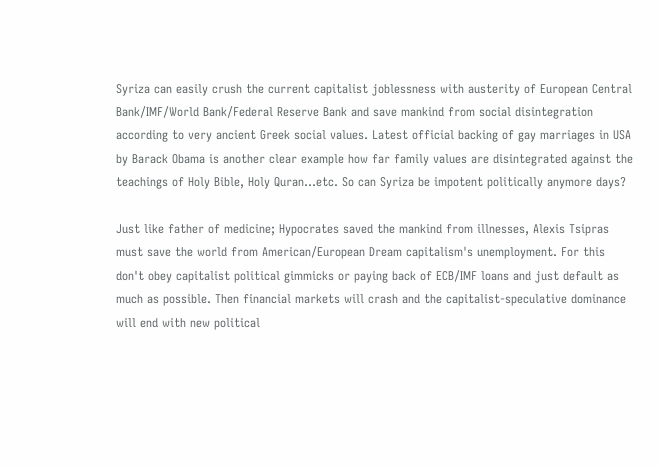Syriza can easily crush the current capitalist joblessness with austerity of European Central Bank/IMF/World Bank/Federal Reserve Bank and save mankind from social disintegration according to very ancient Greek social values. Latest official backing of gay marriages in USA by Barack Obama is another clear example how far family values are disintegrated against the teachings of Holy Bible, Holy Quran...etc. So can Syriza be impotent politically anymore days?

Just like father of medicine; Hypocrates saved the mankind from illnesses, Alexis Tsipras must save the world from American/European Dream capitalism's unemployment. For this don't obey capitalist political gimmicks or paying back of ECB/IMF loans and just default as much as possible. Then financial markets will crash and the capitalist-speculative dominance will end with new political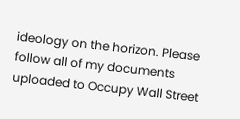ideology on the horizon. Please follow all of my documents uploaded to Occupy Wall Street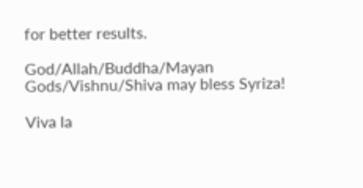for better results.

God/Allah/Buddha/Mayan Gods/Vishnu/Shiva may bless Syriza!

Viva la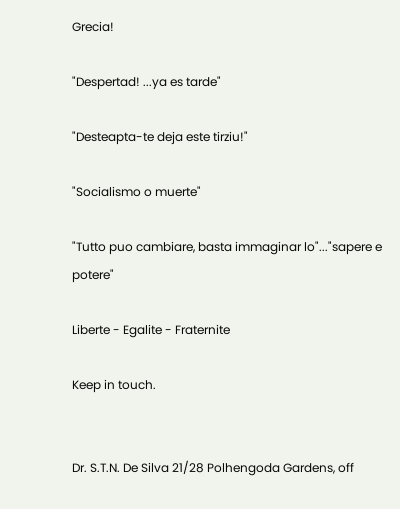Grecia!

"Despertad! ...ya es tarde"

"Desteapta-te deja este tirziu!"

"Socialismo o muerte"

"Tutto puo cambiare, basta immaginar lo"..."sapere e potere"

Liberte - Egalite - Fraternite

Keep in touch.


Dr. S.T.N. De Silva 21/28 Polhengoda Gardens, off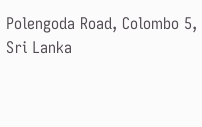Polengoda Road, Colombo 5, Sri Lanka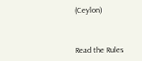(Ceylon)



Read the Rules